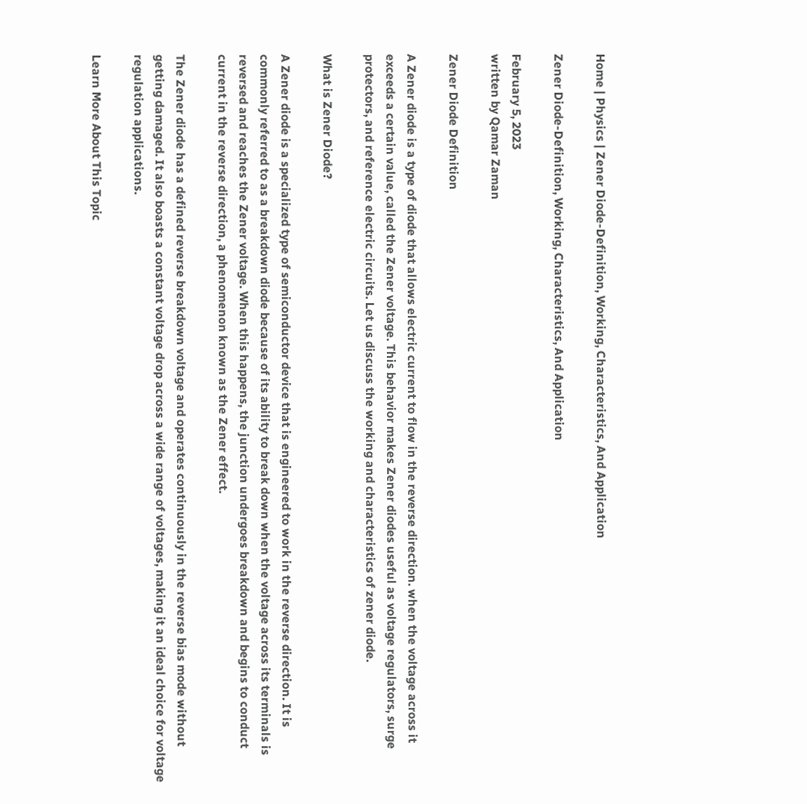Home | Physics | Zener Diode-Definition, Working, Characteristics, And Application

Zener Diode-Definition, Working, Characteristics, And Application

February 5, 2023
written by Qamar Zaman

Zener Diode Definition

A Zener diode is a type of diode that allows electric current to flow in the reverse direction. when the voltage across it exceeds a certain value, called the Zener voltage. This behavior makes Zener diodes useful as voltage regulators, surge protectors, and reference electric circuits. Let us discuss the working and characteristics of zener diode.

What is Zener Diode?

A Zener diode is a specialized type of semiconductor device that is engineered to work in the reverse direction. It is commonly referred to as a breakdown diode because of its ability to break down when the voltage across its terminals is reversed and reaches the Zener voltage. When this happens, the junction undergoes breakdown and begins to conduct current in the reverse direction, a phenomenon known as the Zener effect.

The Zener diode has a defined reverse breakdown voltage and operates continuously in the reverse bias mode without getting damaged. It also boasts a constant voltage drop across a wide range of voltages, making it an ideal choice for voltage regulation applications.

Learn More About This Topic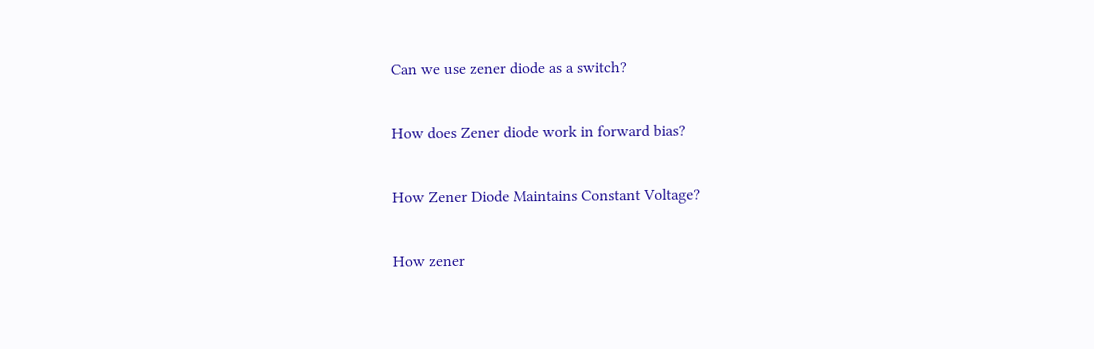Can we use zener diode as a switch?

How does Zener diode work in forward bias?

How Zener Diode Maintains Constant Voltage?

How zener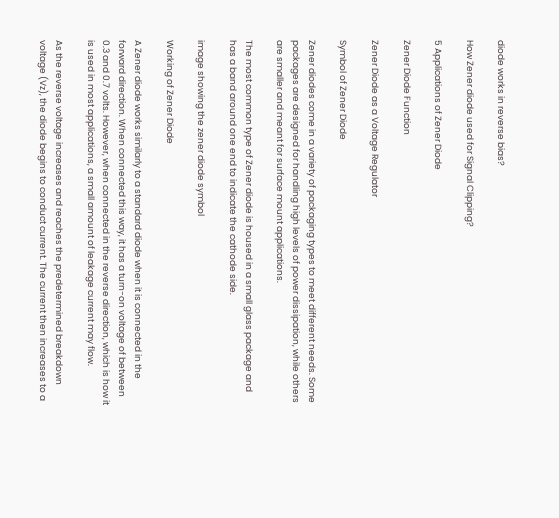diode works in reverse bias?

How Zener diode used for Signal Clipping?

5 Applications of Zener Diode

Zener Diode Function

Zener Diode as a Voltage Regulator

Symbol of Zener Diode

Zener diodes come in a variety of packaging types to meet different needs. Some packages are designed for handling high levels of power dissipation, while others are smaller and meant for surface mount applications.

The most common type of Zener diode is housed in a small glass package and has a band around one end to indicate the cathode side.

image showing the zener diode symbol

Working of Zener Diode

A Zener diode works similarly to a standard diode when it is connected in the forward direction. When connected this way, it has a turn-on voltage of between 0.3 and 0.7 volts. However, when connected in the reverse direction, which is how it is used in most applications, a small amount of leakage current may flow.

As the reverse voltage increases and reaches the predetermined breakdown voltage (Vz), the diode begins to conduct current. The current then increases to a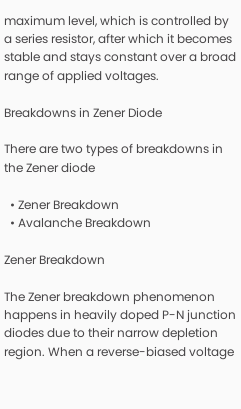maximum level, which is controlled by a series resistor, after which it becomes stable and stays constant over a broad range of applied voltages.

Breakdowns in Zener Diode

There are two types of breakdowns in the Zener diode

  • Zener Breakdown
  • Avalanche Breakdown

Zener Breakdown

The Zener breakdown phenomenon happens in heavily doped P-N junction diodes due to their narrow depletion region. When a reverse-biased voltage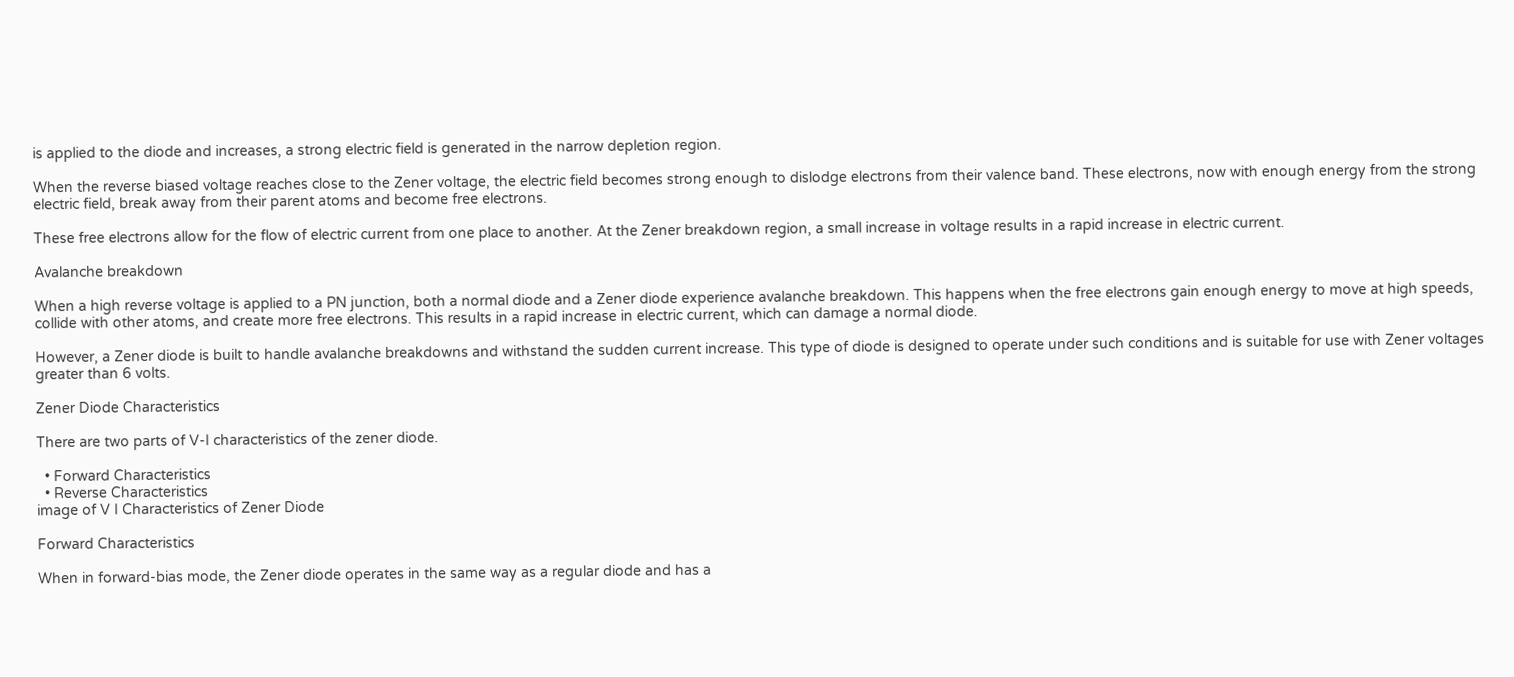is applied to the diode and increases, a strong electric field is generated in the narrow depletion region.

When the reverse biased voltage reaches close to the Zener voltage, the electric field becomes strong enough to dislodge electrons from their valence band. These electrons, now with enough energy from the strong electric field, break away from their parent atoms and become free electrons.

These free electrons allow for the flow of electric current from one place to another. At the Zener breakdown region, a small increase in voltage results in a rapid increase in electric current.

Avalanche breakdown

When a high reverse voltage is applied to a PN junction, both a normal diode and a Zener diode experience avalanche breakdown. This happens when the free electrons gain enough energy to move at high speeds, collide with other atoms, and create more free electrons. This results in a rapid increase in electric current, which can damage a normal diode.

However, a Zener diode is built to handle avalanche breakdowns and withstand the sudden current increase. This type of diode is designed to operate under such conditions and is suitable for use with Zener voltages greater than 6 volts.

Zener Diode Characteristics

There are two parts of V-I characteristics of the zener diode.

  • Forward Characteristics
  • Reverse Characteristics
image of V I Characteristics of Zener Diode

Forward Characteristics

When in forward-bias mode, the Zener diode operates in the same way as a regular diode and has a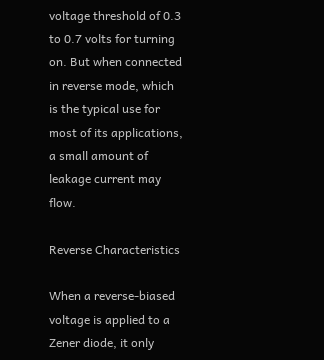voltage threshold of 0.3 to 0.7 volts for turning on. But when connected in reverse mode, which is the typical use for most of its applications, a small amount of leakage current may flow.

Reverse Characteristics

When a reverse-biased voltage is applied to a Zener diode, it only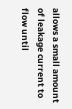allows a small amount of leakage current to flow until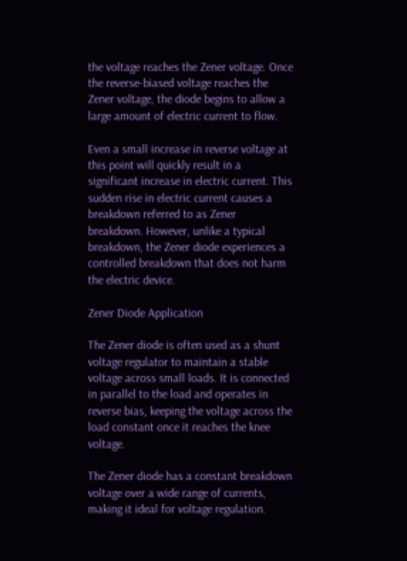the voltage reaches the Zener voltage. Once the reverse-biased voltage reaches the Zener voltage, the diode begins to allow a large amount of electric current to flow.

Even a small increase in reverse voltage at this point will quickly result in a significant increase in electric current. This sudden rise in electric current causes a breakdown referred to as Zener breakdown. However, unlike a typical breakdown, the Zener diode experiences a controlled breakdown that does not harm the electric device.

Zener Diode Application

The Zener diode is often used as a shunt voltage regulator to maintain a stable voltage across small loads. It is connected in parallel to the load and operates in reverse bias, keeping the voltage across the load constant once it reaches the knee voltage.

The Zener diode has a constant breakdown voltage over a wide range of currents, making it ideal for voltage regulation.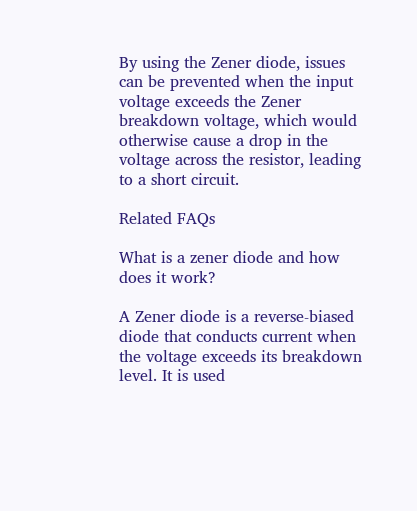By using the Zener diode, issues can be prevented when the input voltage exceeds the Zener breakdown voltage, which would otherwise cause a drop in the voltage across the resistor, leading to a short circuit.

Related FAQs

What is a zener diode and how does it work?

A Zener diode is a reverse-biased diode that conducts current when the voltage exceeds its breakdown level. It is used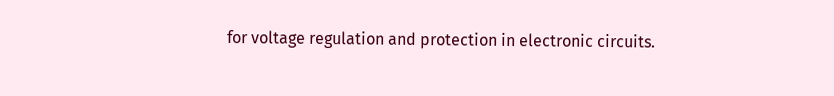for voltage regulation and protection in electronic circuits.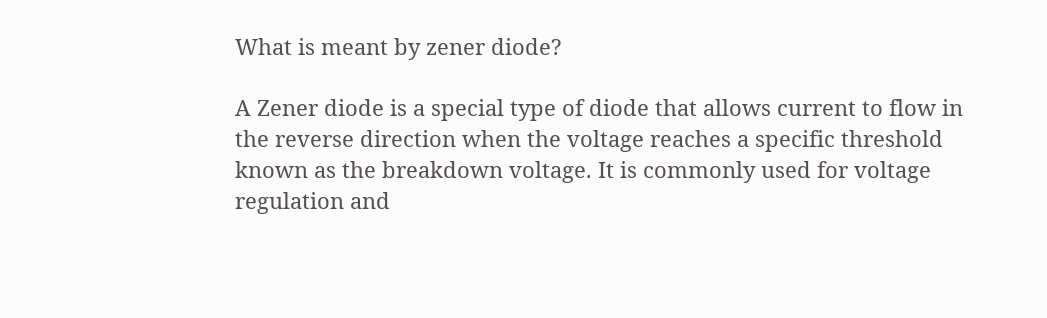What is meant by zener diode?

A Zener diode is a special type of diode that allows current to flow in the reverse direction when the voltage reaches a specific threshold known as the breakdown voltage. It is commonly used for voltage regulation and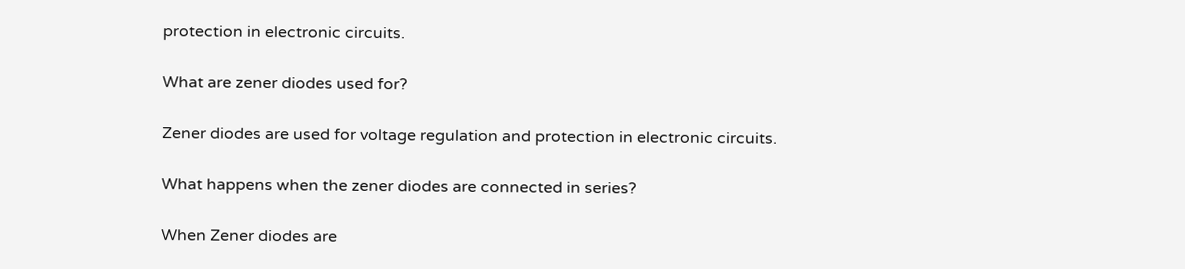protection in electronic circuits.

What are zener diodes used for?

Zener diodes are used for voltage regulation and protection in electronic circuits.

What happens when the zener diodes are connected in series?

When Zener diodes are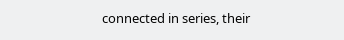connected in series, their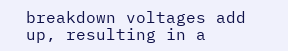breakdown voltages add up, resulting in a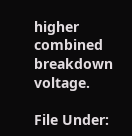higher combined breakdown voltage.

File Under: